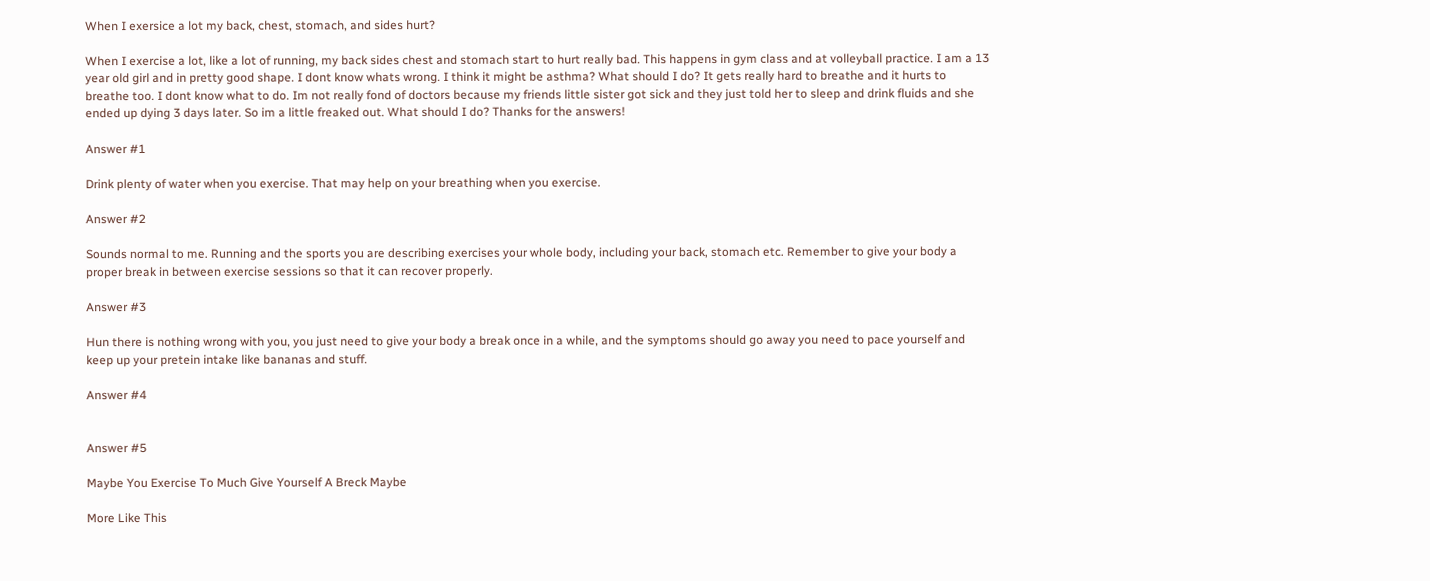When I exersice a lot my back, chest, stomach, and sides hurt?

When I exercise a lot, like a lot of running, my back sides chest and stomach start to hurt really bad. This happens in gym class and at volleyball practice. I am a 13 year old girl and in pretty good shape. I dont know whats wrong. I think it might be asthma? What should I do? It gets really hard to breathe and it hurts to breathe too. I dont know what to do. Im not really fond of doctors because my friends little sister got sick and they just told her to sleep and drink fluids and she ended up dying 3 days later. So im a little freaked out. What should I do? Thanks for the answers!

Answer #1

Drink plenty of water when you exercise. That may help on your breathing when you exercise.

Answer #2

Sounds normal to me. Running and the sports you are describing exercises your whole body, including your back, stomach etc. Remember to give your body a proper break in between exercise sessions so that it can recover properly.

Answer #3

Hun there is nothing wrong with you, you just need to give your body a break once in a while, and the symptoms should go away you need to pace yourself and keep up your pretein intake like bananas and stuff.

Answer #4


Answer #5

Maybe You Exercise To Much Give Yourself A Breck Maybe

More Like This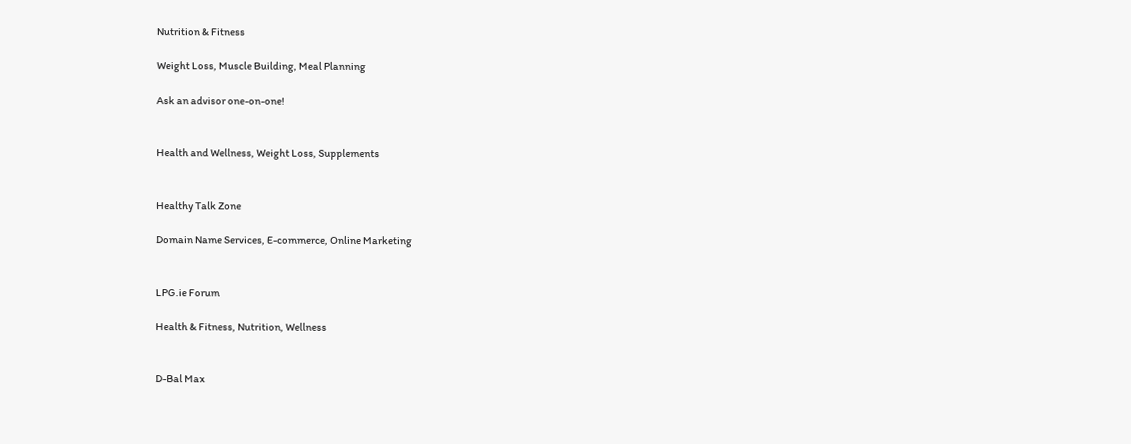Nutrition & Fitness

Weight Loss, Muscle Building, Meal Planning

Ask an advisor one-on-one!


Health and Wellness, Weight Loss, Supplements


Healthy Talk Zone

Domain Name Services, E-commerce, Online Marketing


LPG.ie Forum

Health & Fitness, Nutrition, Wellness


D-Bal Max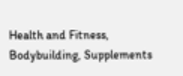Health and Fitness, Bodybuilding, Supplements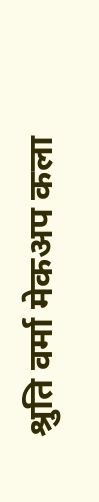श्रुति वर्मा मेकअप कला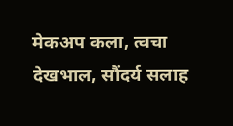मेकअप कला, त्वचा देखभाल, सौंदर्य सलाह